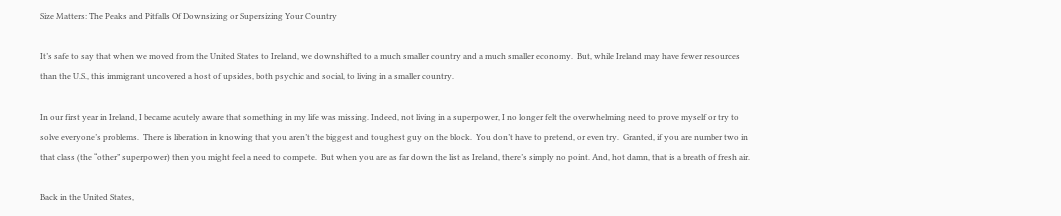Size Matters: The Peaks and Pitfalls Of Downsizing or Supersizing Your Country

It’s safe to say that when we moved from the United States to Ireland, we downshifted to a much smaller country and a much smaller economy.  But, while Ireland may have fewer resources than the U.S., this immigrant uncovered a host of upsides, both psychic and social, to living in a smaller country.

In our first year in Ireland, I became acutely aware that something in my life was missing. Indeed, not living in a superpower, I no longer felt the overwhelming need to prove myself or try to solve everyone’s problems.  There is liberation in knowing that you aren’t the biggest and toughest guy on the block.  You don’t have to pretend, or even try.  Granted, if you are number two in that class (the “other” superpower) then you might feel a need to compete.  But when you are as far down the list as Ireland, there’s simply no point. And, hot damn, that is a breath of fresh air.

Back in the United States,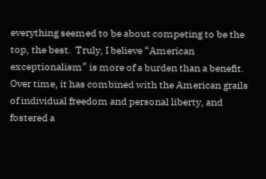everything seemed to be about competing to be the top, the best.  Truly, I believe “American exceptionalism” is more of a burden than a benefit. Over time, it has combined with the American grails of individual freedom and personal liberty, and fostered a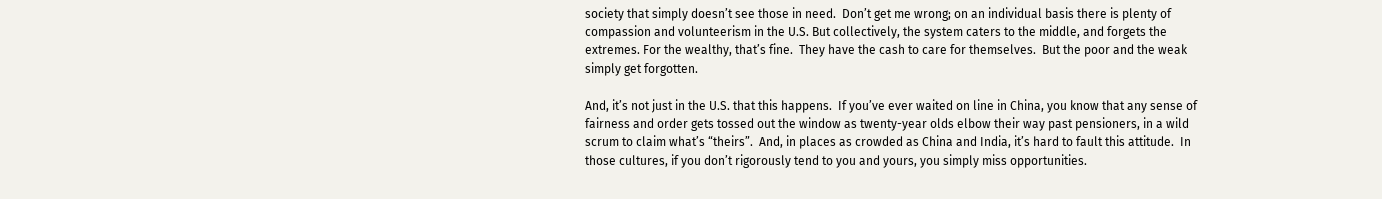society that simply doesn’t see those in need.  Don’t get me wrong; on an individual basis there is plenty of compassion and volunteerism in the U.S. But collectively, the system caters to the middle, and forgets the extremes. For the wealthy, that’s fine.  They have the cash to care for themselves.  But the poor and the weak simply get forgotten.

And, it’s not just in the U.S. that this happens.  If you’ve ever waited on line in China, you know that any sense of fairness and order gets tossed out the window as twenty-year olds elbow their way past pensioners, in a wild scrum to claim what’s “theirs”.  And, in places as crowded as China and India, it’s hard to fault this attitude.  In those cultures, if you don’t rigorously tend to you and yours, you simply miss opportunities.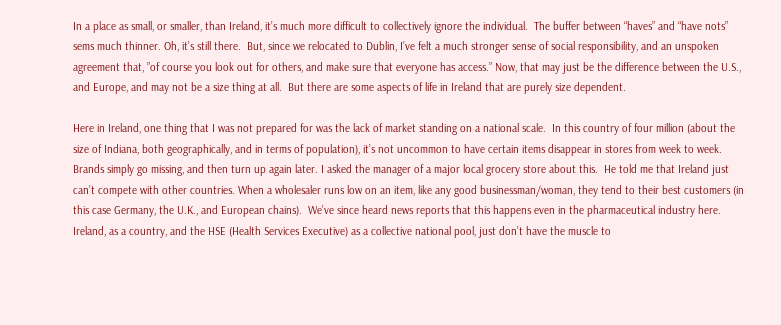In a place as small, or smaller, than Ireland, it’s much more difficult to collectively ignore the individual.  The buffer between “haves” and “have nots” sems much thinner. Oh, it’s still there.  But, since we relocated to Dublin, I’ve felt a much stronger sense of social responsibility, and an unspoken agreement that, ”of course you look out for others, and make sure that everyone has access.” Now, that may just be the difference between the U.S., and Europe, and may not be a size thing at all.  But there are some aspects of life in Ireland that are purely size dependent.

Here in Ireland, one thing that I was not prepared for was the lack of market standing on a national scale.  In this country of four million (about the size of Indiana, both geographically, and in terms of population), it’s not uncommon to have certain items disappear in stores from week to week.  Brands simply go missing, and then turn up again later. I asked the manager of a major local grocery store about this.  He told me that Ireland just can’t compete with other countries. When a wholesaler runs low on an item, like any good businessman/woman, they tend to their best customers (in this case Germany, the U.K., and European chains).  We’ve since heard news reports that this happens even in the pharmaceutical industry here.  Ireland, as a country, and the HSE (Health Services Executive) as a collective national pool, just don’t have the muscle to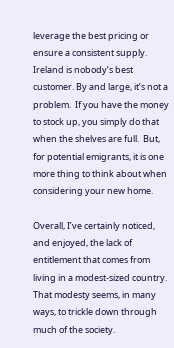leverage the best pricing or ensure a consistent supply.  Ireland is nobody’s best customer. By and large, it’s not a problem.  If you have the money to stock up, you simply do that when the shelves are full.  But, for potential emigrants, it is one more thing to think about when considering your new home.

Overall, I’ve certainly noticed, and enjoyed, the lack of entitlement that comes from living in a modest-sized country.  That modesty seems, in many ways, to trickle down through much of the society.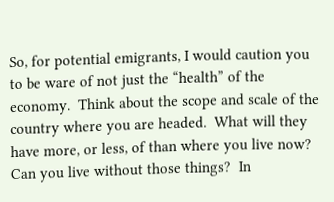So, for potential emigrants, I would caution you to be ware of not just the “health” of the economy.  Think about the scope and scale of the country where you are headed.  What will they have more, or less, of than where you live now?  Can you live without those things?  In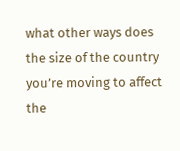what other ways does the size of the country you’re moving to affect the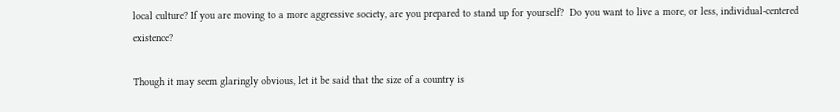local culture? If you are moving to a more aggressive society, are you prepared to stand up for yourself?  Do you want to live a more, or less, individual-centered existence?

Though it may seem glaringly obvious, let it be said that the size of a country is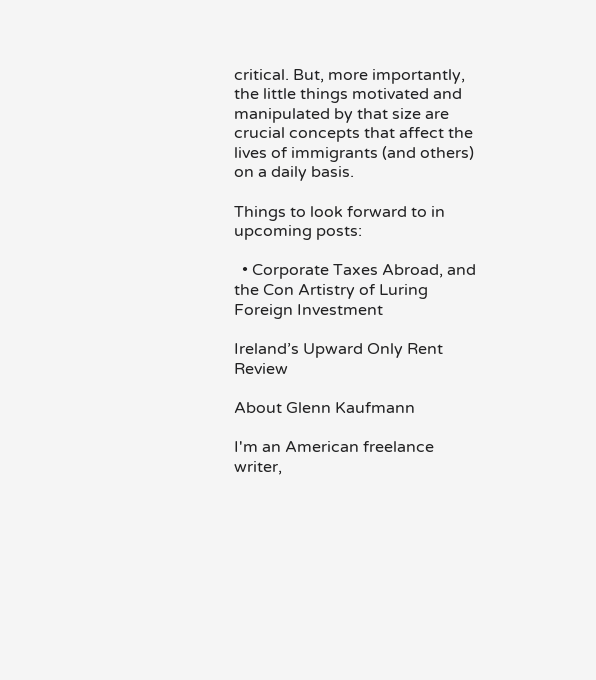critical. But, more importantly, the little things motivated and manipulated by that size are crucial concepts that affect the lives of immigrants (and others) on a daily basis.

Things to look forward to in upcoming posts:

  • Corporate Taxes Abroad, and the Con Artistry of Luring Foreign Investment

Ireland’s Upward Only Rent Review

About Glenn Kaufmann

I'm an American freelance writer,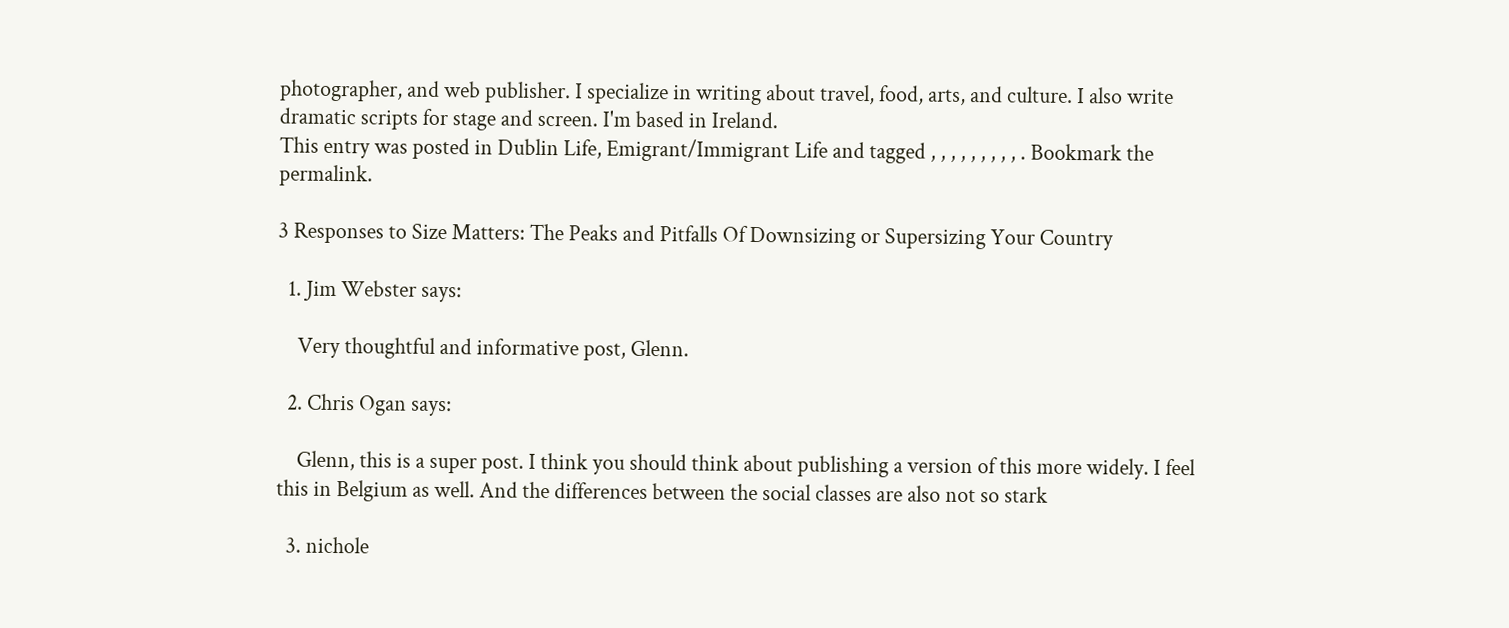photographer, and web publisher. I specialize in writing about travel, food, arts, and culture. I also write dramatic scripts for stage and screen. I'm based in Ireland.
This entry was posted in Dublin Life, Emigrant/Immigrant Life and tagged , , , , , , , , , . Bookmark the permalink.

3 Responses to Size Matters: The Peaks and Pitfalls Of Downsizing or Supersizing Your Country

  1. Jim Webster says:

    Very thoughtful and informative post, Glenn.

  2. Chris Ogan says:

    Glenn, this is a super post. I think you should think about publishing a version of this more widely. I feel this in Belgium as well. And the differences between the social classes are also not so stark

  3. nichole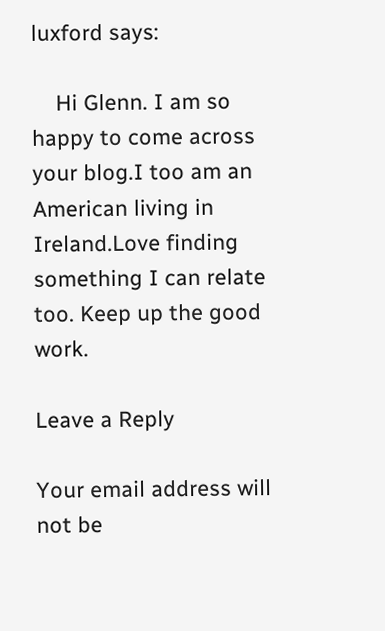luxford says:

    Hi Glenn. I am so happy to come across your blog.I too am an American living in Ireland.Love finding something I can relate too. Keep up the good work.

Leave a Reply

Your email address will not be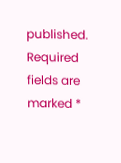published. Required fields are marked *